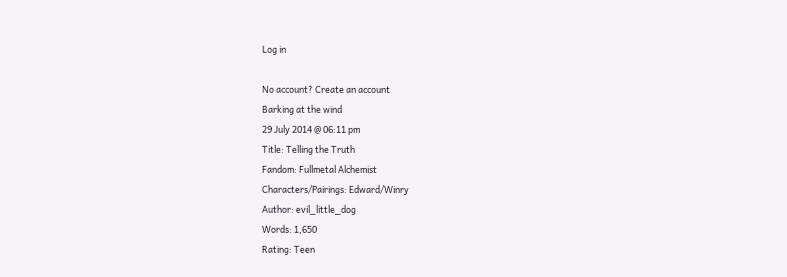Log in

No account? Create an account
Barking at the wind
29 July 2014 @ 06:11 pm
Title: Telling the Truth
Fandom: Fullmetal Alchemist
Characters/Pairings: Edward/Winry
Author: evil_little_dog
Words: 1,650
Rating: Teen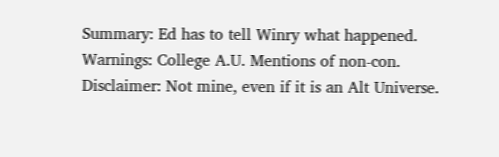Summary: Ed has to tell Winry what happened.
Warnings: College A.U. Mentions of non-con.
Disclaimer: Not mine, even if it is an Alt Universe.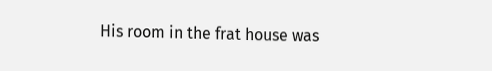His room in the frat house was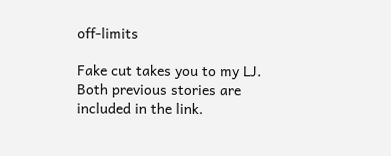off-limits

Fake cut takes you to my LJ. Both previous stories are included in the link.